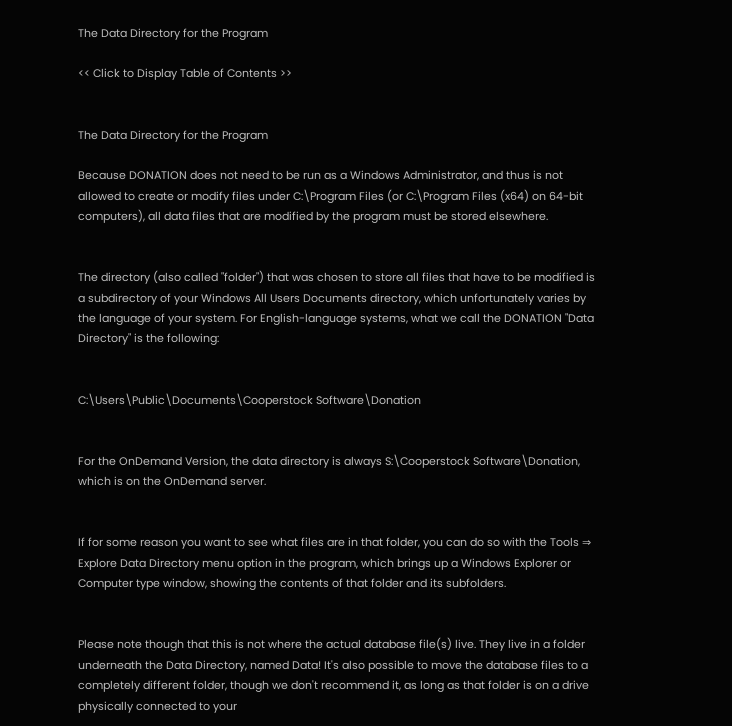The Data Directory for the Program

<< Click to Display Table of Contents >>


The Data Directory for the Program

Because DONATION does not need to be run as a Windows Administrator, and thus is not allowed to create or modify files under C:\Program Files (or C:\Program Files (x64) on 64-bit computers), all data files that are modified by the program must be stored elsewhere.


The directory (also called "folder") that was chosen to store all files that have to be modified is a subdirectory of your Windows All Users Documents directory, which unfortunately varies by the language of your system. For English-language systems, what we call the DONATION "Data Directory" is the following:


C:\Users\Public\Documents\Cooperstock Software\Donation


For the OnDemand Version, the data directory is always S:\Cooperstock Software\Donation, which is on the OnDemand server.


If for some reason you want to see what files are in that folder, you can do so with the Tools ⇒ Explore Data Directory menu option in the program, which brings up a Windows Explorer or Computer type window, showing the contents of that folder and its subfolders.


Please note though that this is not where the actual database file(s) live. They live in a folder underneath the Data Directory, named Data! It's also possible to move the database files to a completely different folder, though we don't recommend it, as long as that folder is on a drive physically connected to your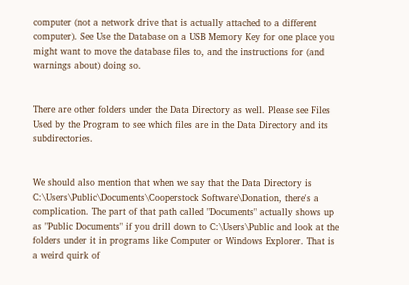computer (not a network drive that is actually attached to a different computer). See Use the Database on a USB Memory Key for one place you might want to move the database files to, and the instructions for (and warnings about) doing so.


There are other folders under the Data Directory as well. Please see Files Used by the Program to see which files are in the Data Directory and its subdirectories.


We should also mention that when we say that the Data Directory is C:\Users\Public\Documents\Cooperstock Software\Donation, there's a complication. The part of that path called "Documents" actually shows up as "Public Documents" if you drill down to C:\Users\Public and look at the folders under it in programs like Computer or Windows Explorer. That is a weird quirk of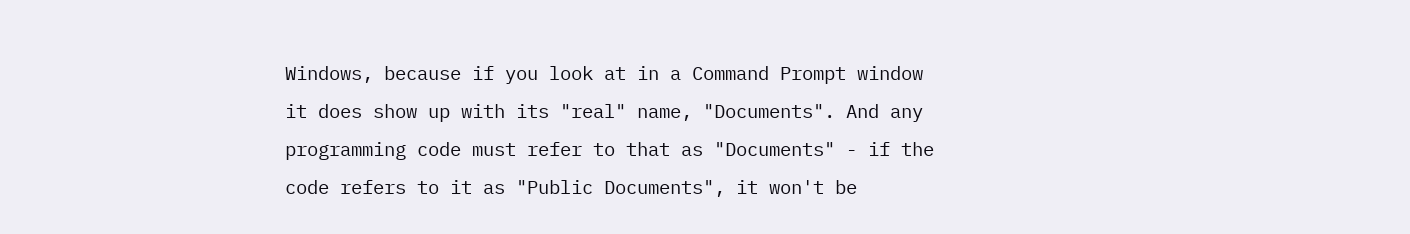Windows, because if you look at in a Command Prompt window it does show up with its "real" name, "Documents". And any programming code must refer to that as "Documents" - if the code refers to it as "Public Documents", it won't be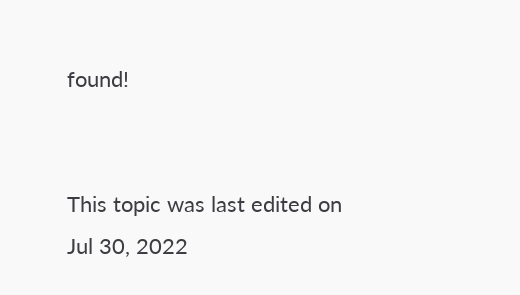found!


This topic was last edited on Jul 30, 2022